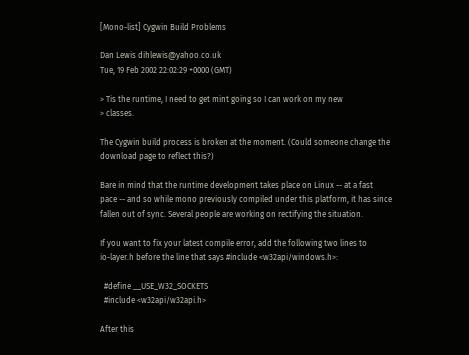[Mono-list] Cygwin Build Problems

Dan Lewis dihlewis@yahoo.co.uk
Tue, 19 Feb 2002 22:02:29 +0000 (GMT)

> Tis the runtime, I need to get mint going so I can work on my new
> classes.

The Cygwin build process is broken at the moment. (Could someone change the
download page to reflect this?)

Bare in mind that the runtime development takes place on Linux -- at a fast
pace -- and so while mono previously compiled under this platform, it has since
fallen out of sync. Several people are working on rectifying the situation.

If you want to fix your latest compile error, add the following two lines to
io-layer.h before the line that says #include <w32api/windows.h>:

  #define __USE_W32_SOCKETS
  #include <w32api/w32api.h>

After this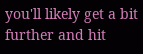you'll likely get a bit further and hit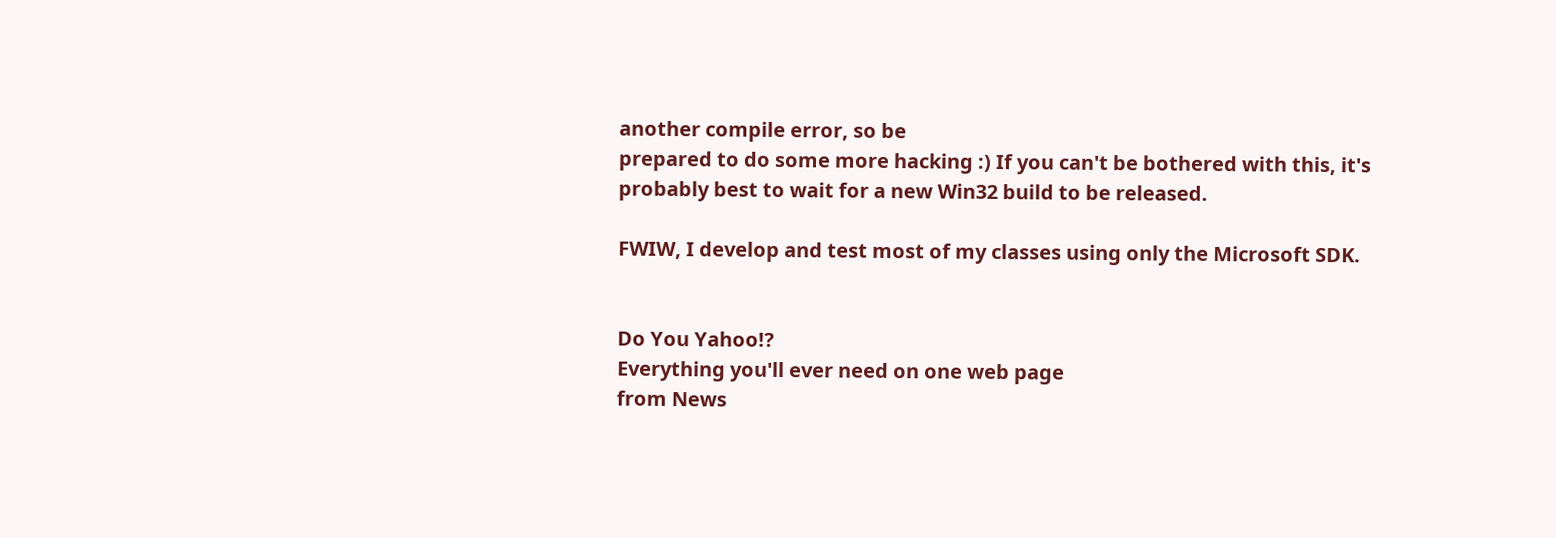another compile error, so be
prepared to do some more hacking :) If you can't be bothered with this, it's
probably best to wait for a new Win32 build to be released.

FWIW, I develop and test most of my classes using only the Microsoft SDK.


Do You Yahoo!?
Everything you'll ever need on one web page
from News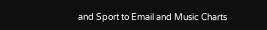and Sport to Email and Music Charts